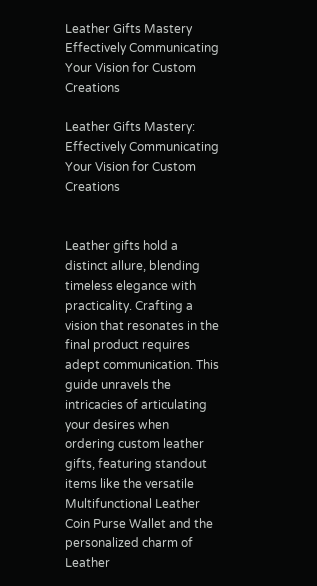Leather Gifts Mastery Effectively Communicating Your Vision for Custom Creations

Leather Gifts Mastery: Effectively Communicating Your Vision for Custom Creations


Leather gifts hold a distinct allure, blending timeless elegance with practicality. Crafting a vision that resonates in the final product requires adept communication. This guide unravels the intricacies of articulating your desires when ordering custom leather gifts, featuring standout items like the versatile Multifunctional Leather Coin Purse Wallet and the personalized charm of Leather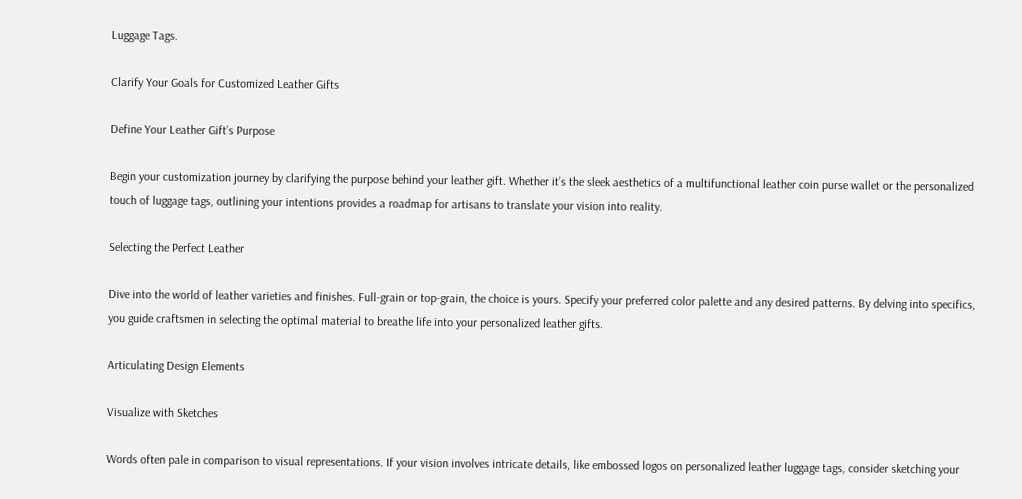Luggage Tags.

Clarify Your Goals for Customized Leather Gifts

Define Your Leather Gift’s Purpose

Begin your customization journey by clarifying the purpose behind your leather gift. Whether it’s the sleek aesthetics of a multifunctional leather coin purse wallet or the personalized touch of luggage tags, outlining your intentions provides a roadmap for artisans to translate your vision into reality.

Selecting the Perfect Leather

Dive into the world of leather varieties and finishes. Full-grain or top-grain, the choice is yours. Specify your preferred color palette and any desired patterns. By delving into specifics, you guide craftsmen in selecting the optimal material to breathe life into your personalized leather gifts.

Articulating Design Elements

Visualize with Sketches

Words often pale in comparison to visual representations. If your vision involves intricate details, like embossed logos on personalized leather luggage tags, consider sketching your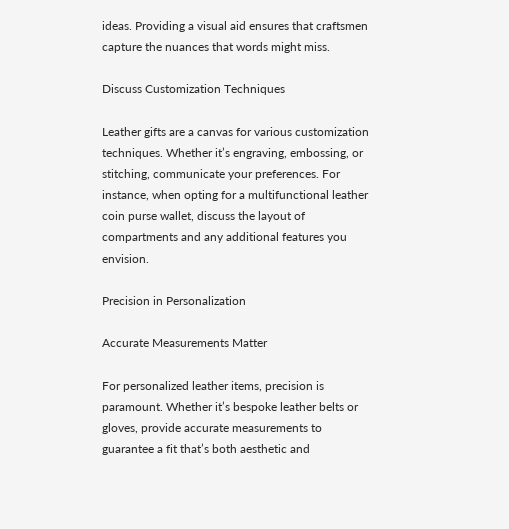ideas. Providing a visual aid ensures that craftsmen capture the nuances that words might miss.

Discuss Customization Techniques

Leather gifts are a canvas for various customization techniques. Whether it’s engraving, embossing, or stitching, communicate your preferences. For instance, when opting for a multifunctional leather coin purse wallet, discuss the layout of compartments and any additional features you envision.

Precision in Personalization

Accurate Measurements Matter

For personalized leather items, precision is paramount. Whether it’s bespoke leather belts or gloves, provide accurate measurements to guarantee a fit that’s both aesthetic and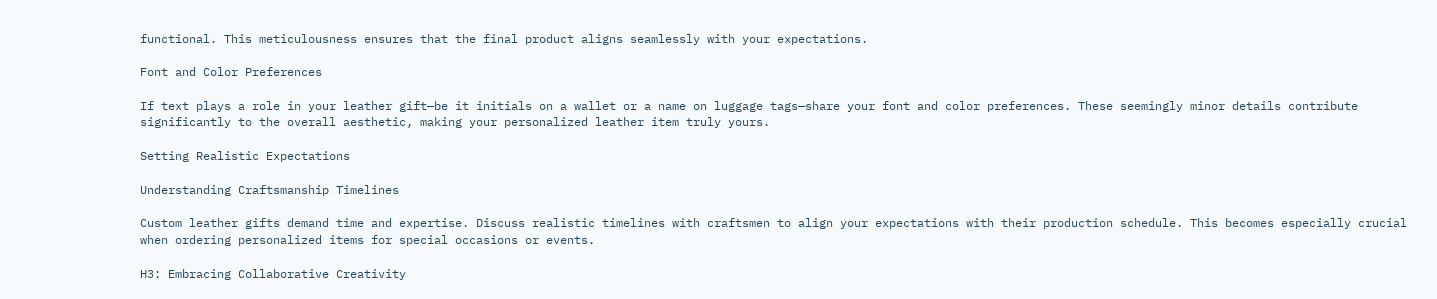functional. This meticulousness ensures that the final product aligns seamlessly with your expectations.

Font and Color Preferences

If text plays a role in your leather gift—be it initials on a wallet or a name on luggage tags—share your font and color preferences. These seemingly minor details contribute significantly to the overall aesthetic, making your personalized leather item truly yours.

Setting Realistic Expectations

Understanding Craftsmanship Timelines

Custom leather gifts demand time and expertise. Discuss realistic timelines with craftsmen to align your expectations with their production schedule. This becomes especially crucial when ordering personalized items for special occasions or events.

H3: Embracing Collaborative Creativity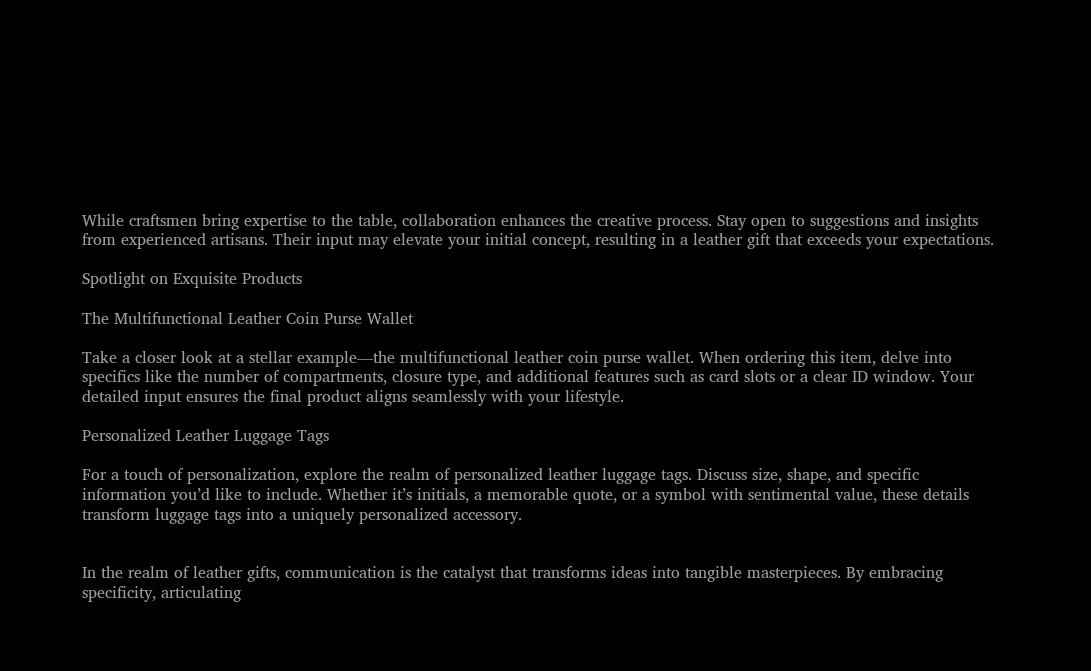While craftsmen bring expertise to the table, collaboration enhances the creative process. Stay open to suggestions and insights from experienced artisans. Their input may elevate your initial concept, resulting in a leather gift that exceeds your expectations.

Spotlight on Exquisite Products

The Multifunctional Leather Coin Purse Wallet

Take a closer look at a stellar example—the multifunctional leather coin purse wallet. When ordering this item, delve into specifics like the number of compartments, closure type, and additional features such as card slots or a clear ID window. Your detailed input ensures the final product aligns seamlessly with your lifestyle.

Personalized Leather Luggage Tags

For a touch of personalization, explore the realm of personalized leather luggage tags. Discuss size, shape, and specific information you’d like to include. Whether it’s initials, a memorable quote, or a symbol with sentimental value, these details transform luggage tags into a uniquely personalized accessory.


In the realm of leather gifts, communication is the catalyst that transforms ideas into tangible masterpieces. By embracing specificity, articulating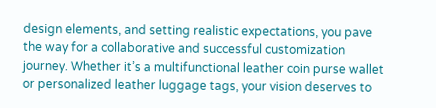design elements, and setting realistic expectations, you pave the way for a collaborative and successful customization journey. Whether it’s a multifunctional leather coin purse wallet or personalized leather luggage tags, your vision deserves to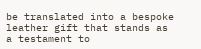be translated into a bespoke leather gift that stands as a testament to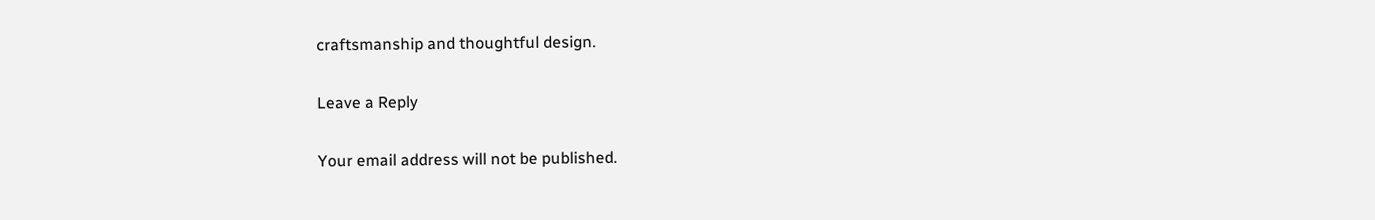craftsmanship and thoughtful design.

Leave a Reply

Your email address will not be published.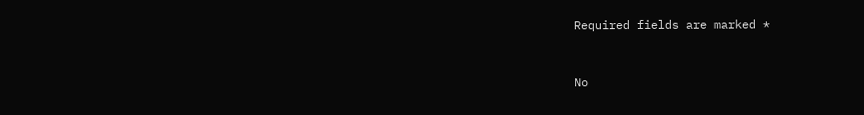Required fields are marked *


No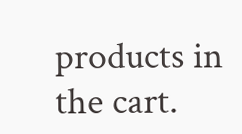products in the cart.